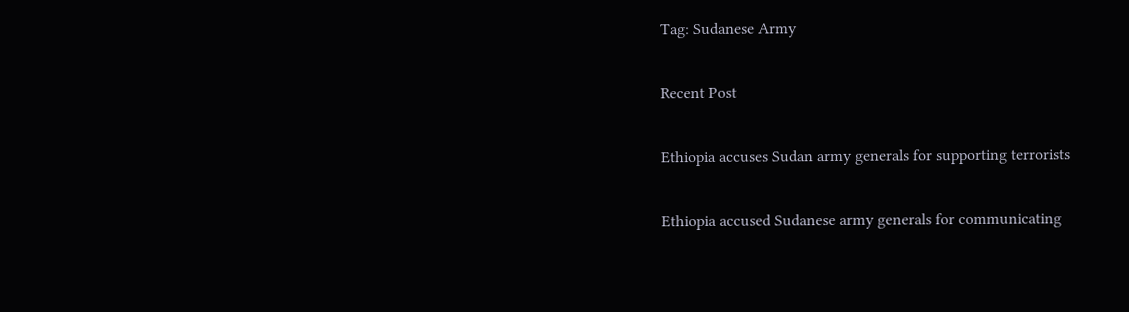Tag: Sudanese Army

Recent Post

Ethiopia accuses Sudan army generals for supporting terrorists

Ethiopia accused Sudanese army generals for communicating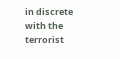in discrete with the terrorist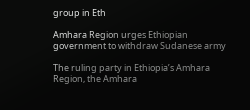group in Eth

Amhara Region urges Ethiopian government to withdraw Sudanese army

The ruling party in Ethiopia’s Amhara Region, the Amhara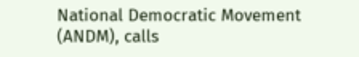National Democratic Movement (ANDM), calls